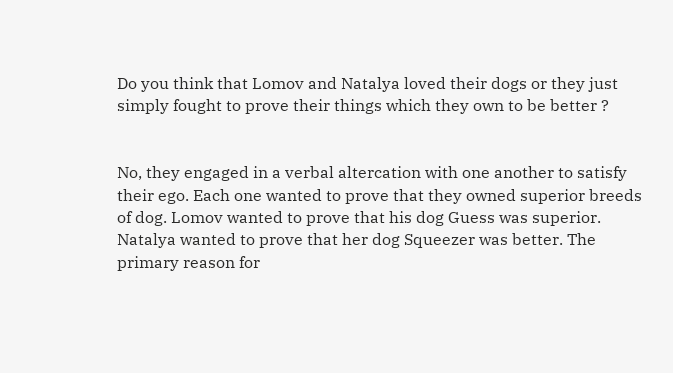Do you think that Lomov and Natalya loved their dogs or they just simply fought to prove their things which they own to be better ?


No, they engaged in a verbal altercation with one another to satisfy their ego. Each one wanted to prove that they owned superior breeds of dog. Lomov wanted to prove that his dog Guess was superior. Natalya wanted to prove that her dog Squeezer was better. The primary reason for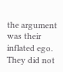the argument was their inflated ego. They did not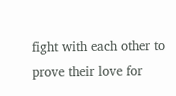fight with each other to prove their love for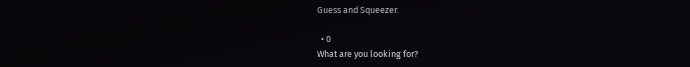Guess and Squeezer.

  • 0
What are you looking for?